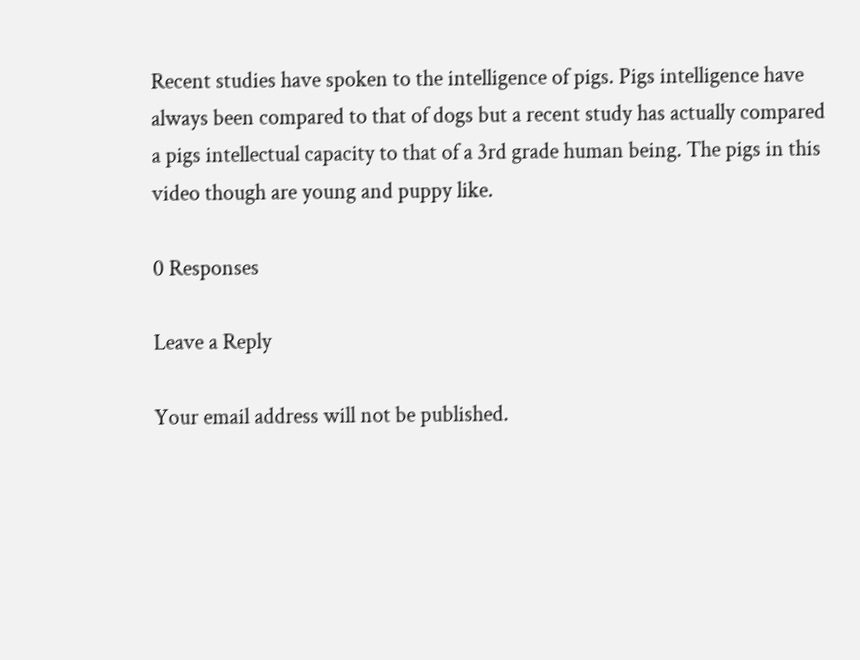Recent studies have spoken to the intelligence of pigs. Pigs intelligence have always been compared to that of dogs but a recent study has actually compared a pigs intellectual capacity to that of a 3rd grade human being. The pigs in this video though are young and puppy like.

0 Responses

Leave a Reply

Your email address will not be published.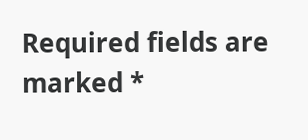Required fields are marked *